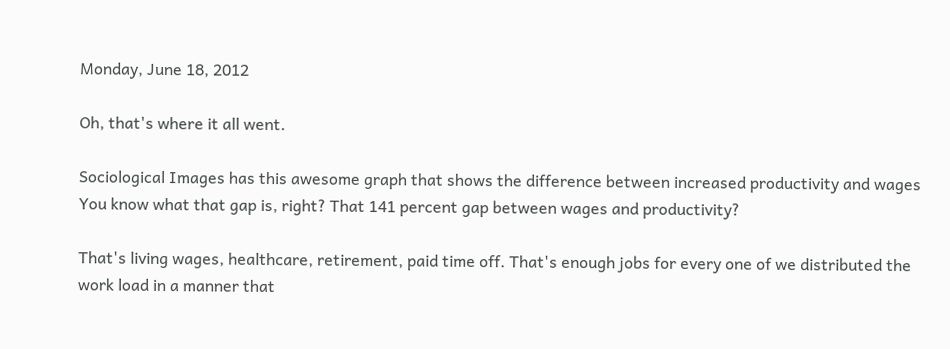Monday, June 18, 2012

Oh, that's where it all went.

Sociological Images has this awesome graph that shows the difference between increased productivity and wages
You know what that gap is, right? That 141 percent gap between wages and productivity?

That's living wages, healthcare, retirement, paid time off. That's enough jobs for every one of we distributed the work load in a manner that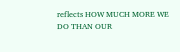reflects HOW MUCH MORE WE DO THAN OUR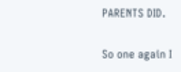PARENTS DID.

So one again I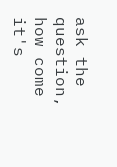ask the question, how come it's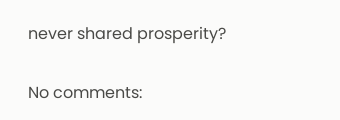never shared prosperity?

No comments: